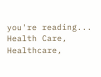you're reading...
Health Care, Healthcare,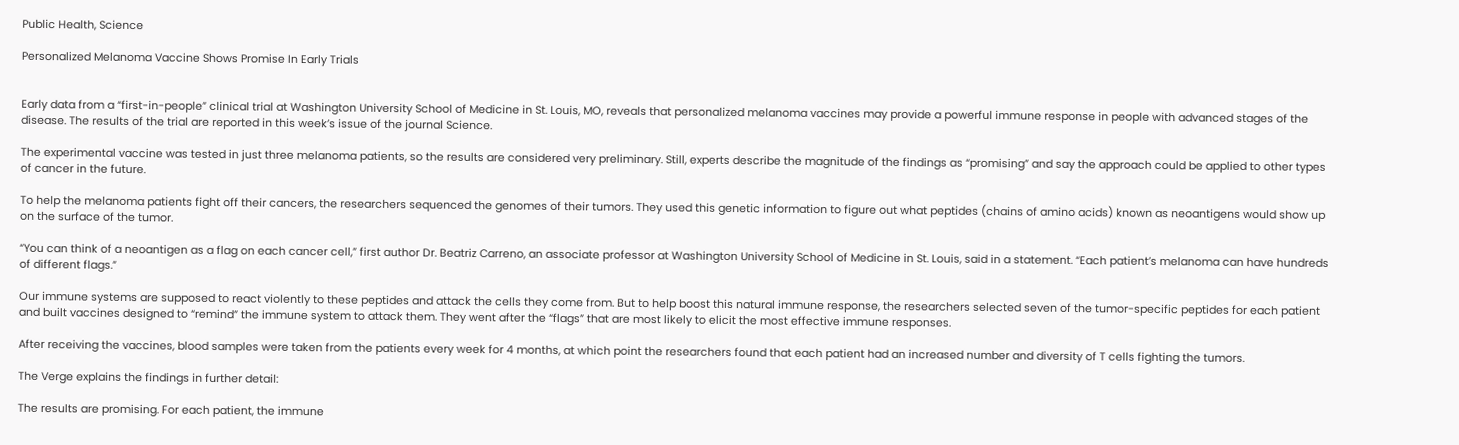Public Health, Science

Personalized Melanoma Vaccine Shows Promise In Early Trials


Early data from a “first-in-people” clinical trial at Washington University School of Medicine in St. Louis, MO, reveals that personalized melanoma vaccines may provide a powerful immune response in people with advanced stages of the disease. The results of the trial are reported in this week’s issue of the journal Science.

The experimental vaccine was tested in just three melanoma patients, so the results are considered very preliminary. Still, experts describe the magnitude of the findings as “promising” and say the approach could be applied to other types of cancer in the future.

To help the melanoma patients fight off their cancers, the researchers sequenced the genomes of their tumors. They used this genetic information to figure out what peptides (chains of amino acids) known as neoantigens would show up on the surface of the tumor.

“You can think of a neoantigen as a flag on each cancer cell,” first author Dr. Beatriz Carreno, an associate professor at Washington University School of Medicine in St. Louis, said in a statement. “Each patient’s melanoma can have hundreds of different flags.”

Our immune systems are supposed to react violently to these peptides and attack the cells they come from. But to help boost this natural immune response, the researchers selected seven of the tumor-specific peptides for each patient and built vaccines designed to “remind” the immune system to attack them. They went after the “flags” that are most likely to elicit the most effective immune responses.

After receiving the vaccines, blood samples were taken from the patients every week for 4 months, at which point the researchers found that each patient had an increased number and diversity of T cells fighting the tumors.

The Verge explains the findings in further detail:

The results are promising. For each patient, the immune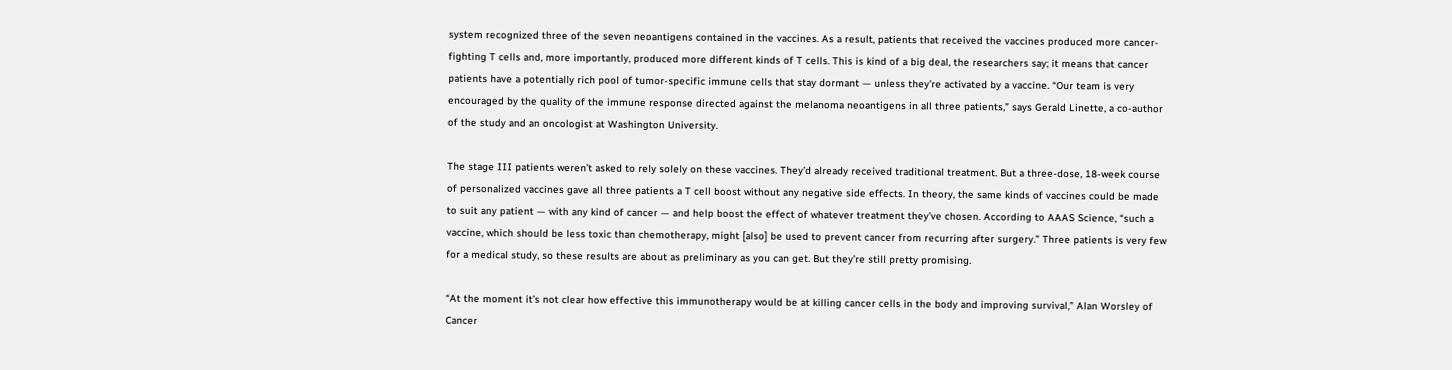system recognized three of the seven neoantigens contained in the vaccines. As a result, patients that received the vaccines produced more cancer-fighting T cells and, more importantly, produced more different kinds of T cells. This is kind of a big deal, the researchers say; it means that cancer patients have a potentially rich pool of tumor-specific immune cells that stay dormant — unless they’re activated by a vaccine. “Our team is very encouraged by the quality of the immune response directed against the melanoma neoantigens in all three patients,” says Gerald Linette, a co-author of the study and an oncologist at Washington University.

The stage III patients weren’t asked to rely solely on these vaccines. They’d already received traditional treatment. But a three-dose, 18-week course of personalized vaccines gave all three patients a T cell boost without any negative side effects. In theory, the same kinds of vaccines could be made to suit any patient — with any kind of cancer — and help boost the effect of whatever treatment they’ve chosen. According to AAAS Science, “such a vaccine, which should be less toxic than chemotherapy, might [also] be used to prevent cancer from recurring after surgery.” Three patients is very few for a medical study, so these results are about as preliminary as you can get. But they’re still pretty promising.

“At the moment it’s not clear how effective this immunotherapy would be at killing cancer cells in the body and improving survival,” Alan Worsley of Cancer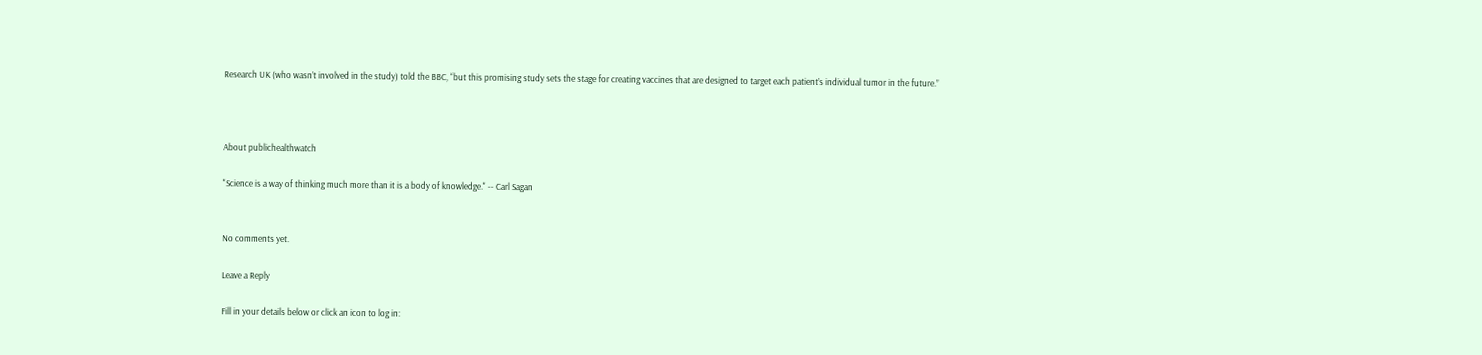Research UK (who wasn’t involved in the study) told the BBC, “but this promising study sets the stage for creating vaccines that are designed to target each patient’s individual tumor in the future.”



About publichealthwatch

"Science is a way of thinking much more than it is a body of knowledge." -- Carl Sagan


No comments yet.

Leave a Reply

Fill in your details below or click an icon to log in: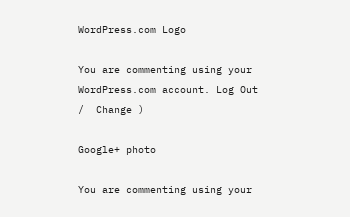WordPress.com Logo

You are commenting using your WordPress.com account. Log Out /  Change )

Google+ photo

You are commenting using your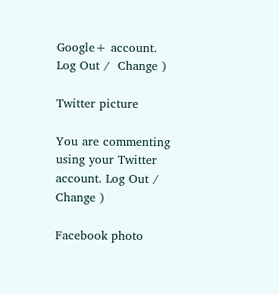Google+ account. Log Out /  Change )

Twitter picture

You are commenting using your Twitter account. Log Out /  Change )

Facebook photo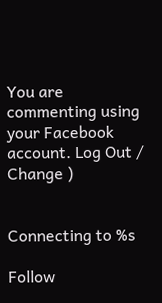You are commenting using your Facebook account. Log Out /  Change )


Connecting to %s

Follow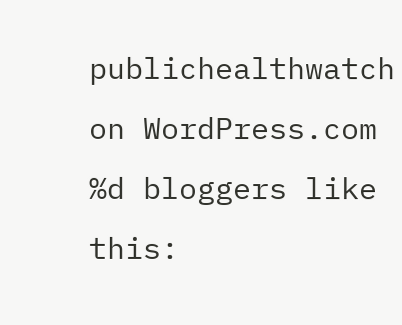publichealthwatch on WordPress.com
%d bloggers like this: